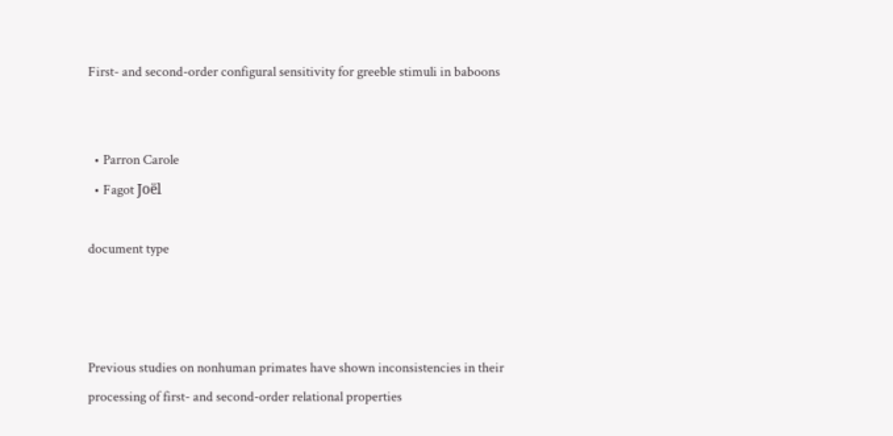First- and second-order configural sensitivity for greeble stimuli in baboons


  • Parron Carole
  • Fagot Joël

document type



Previous studies on nonhuman primates have shown inconsistencies in their processing of first- and second-order relational properties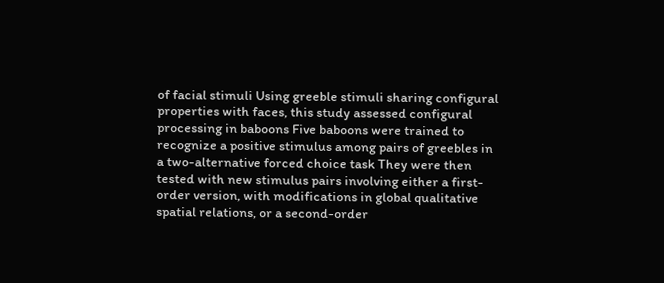of facial stimuli Using greeble stimuli sharing configural properties with faces, this study assessed configural processing in baboons Five baboons were trained to recognize a positive stimulus among pairs of greebles in a two-alternative forced choice task They were then tested with new stimulus pairs involving either a first-order version, with modifications in global qualitative spatial relations, or a second-order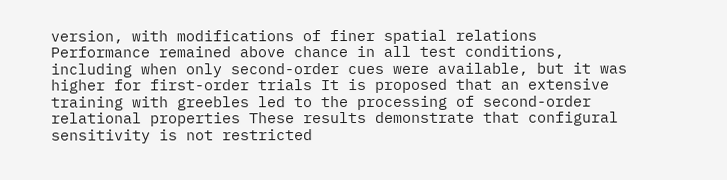version, with modifications of finer spatial relations Performance remained above chance in all test conditions, including when only second-order cues were available, but it was higher for first-order trials It is proposed that an extensive training with greebles led to the processing of second-order relational properties These results demonstrate that configural sensitivity is not restricted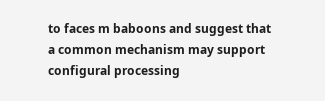to faces m baboons and suggest that a common mechanism may support configural processing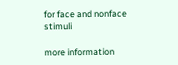for face and nonface stimuli

more information